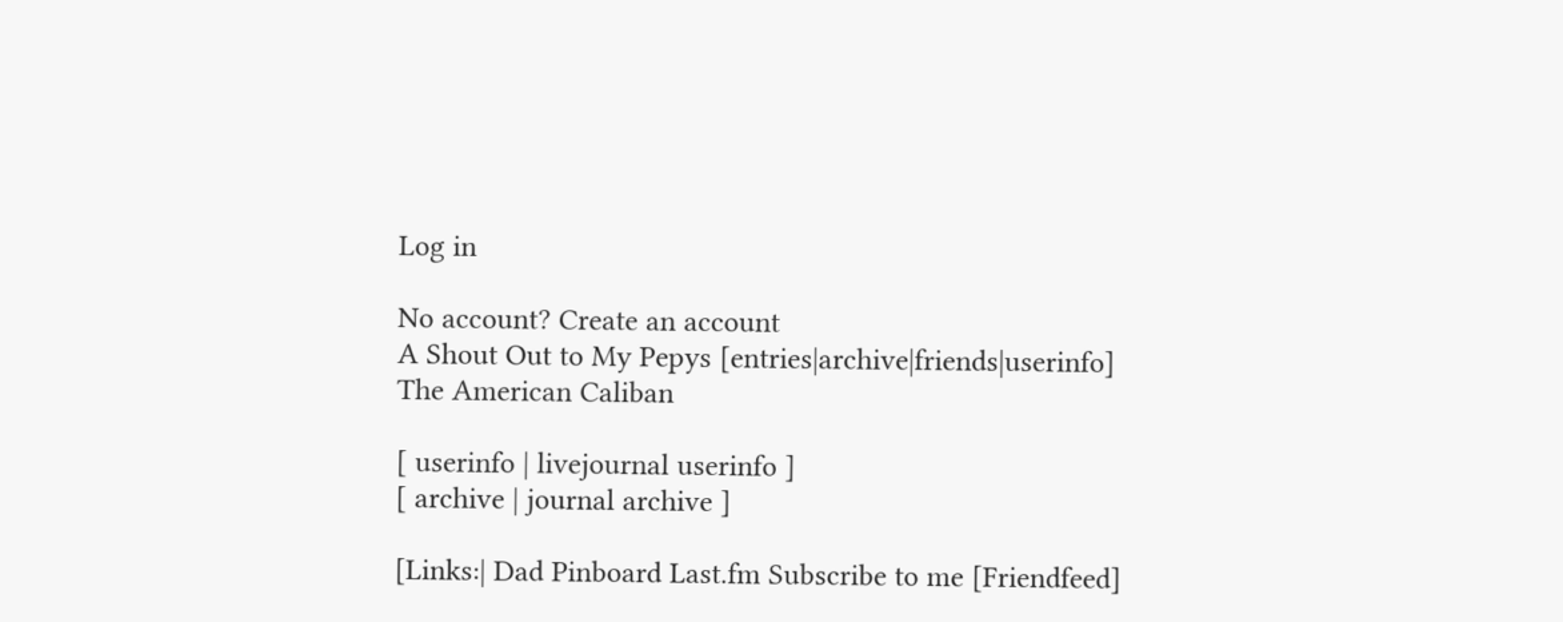Log in

No account? Create an account
A Shout Out to My Pepys [entries|archive|friends|userinfo]
The American Caliban

[ userinfo | livejournal userinfo ]
[ archive | journal archive ]

[Links:| Dad Pinboard Last.fm Subscribe to me [Friendfeed]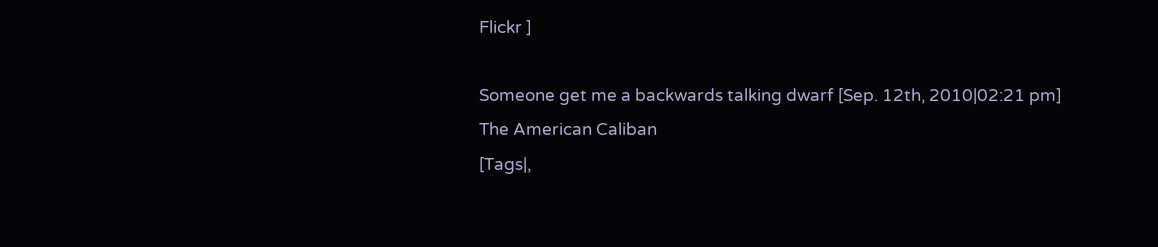Flickr ]

Someone get me a backwards talking dwarf [Sep. 12th, 2010|02:21 pm]
The American Caliban
[Tags|,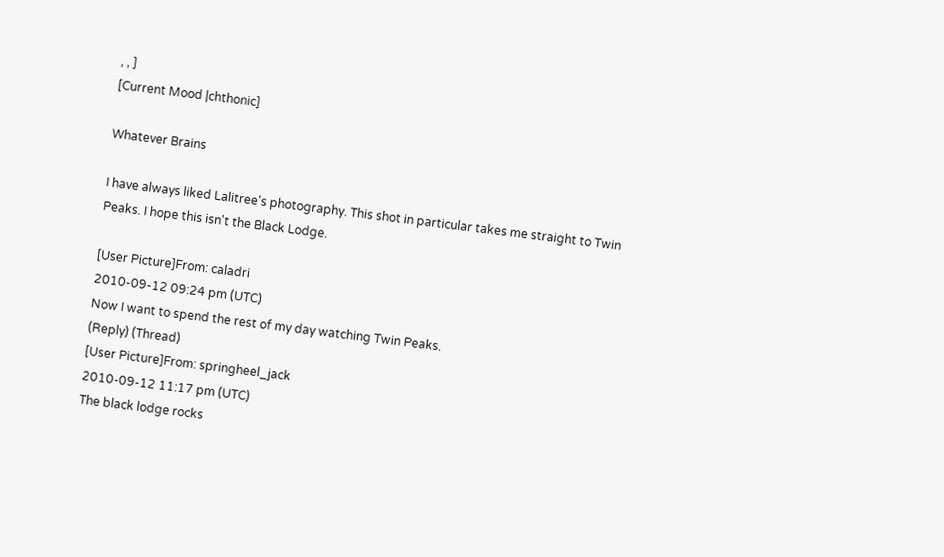, , ]
[Current Mood |chthonic]

Whatever Brains

I have always liked Lalitree's photography. This shot in particular takes me straight to Twin Peaks. I hope this isn't the Black Lodge.

[User Picture]From: caladri
2010-09-12 09:24 pm (UTC)
Now I want to spend the rest of my day watching Twin Peaks.
(Reply) (Thread)
[User Picture]From: springheel_jack
2010-09-12 11:17 pm (UTC)
The black lodge rocks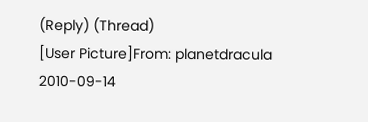(Reply) (Thread)
[User Picture]From: planetdracula
2010-09-14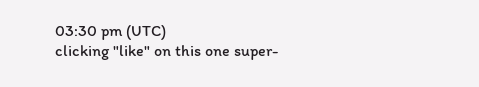03:30 pm (UTC)
clicking "like" on this one super-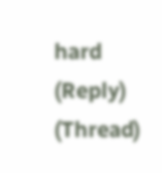hard
(Reply) (Thread)